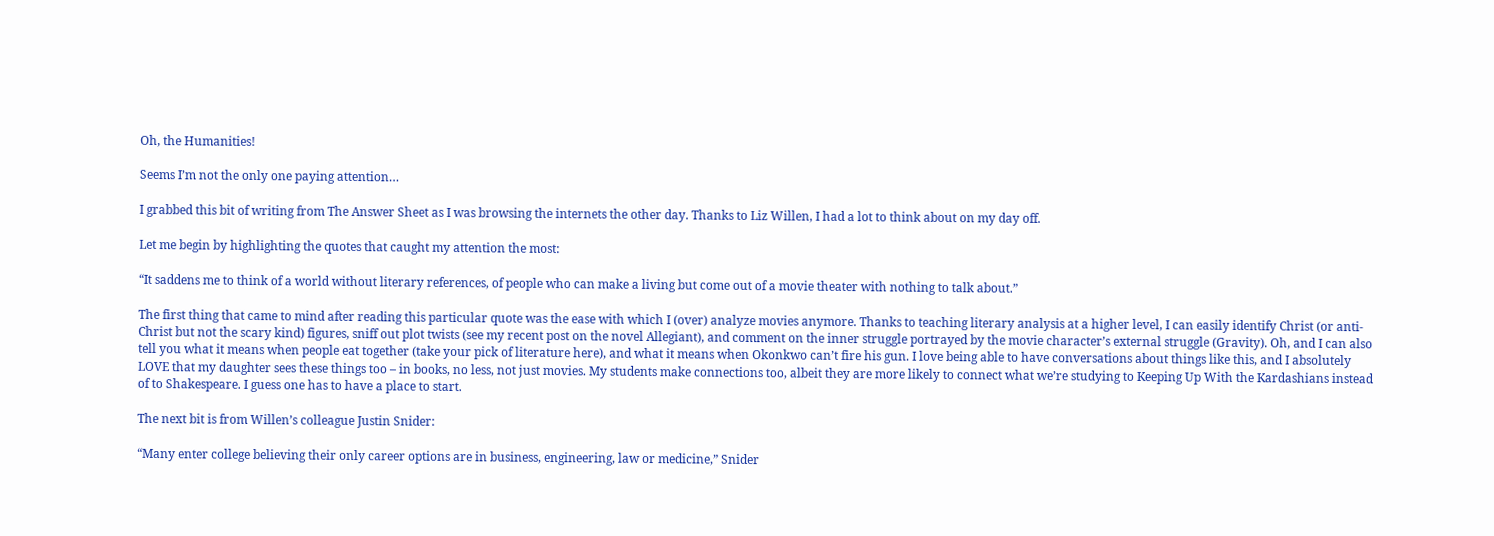Oh, the Humanities!

Seems I’m not the only one paying attention…

I grabbed this bit of writing from The Answer Sheet as I was browsing the internets the other day. Thanks to Liz Willen, I had a lot to think about on my day off.

Let me begin by highlighting the quotes that caught my attention the most:

“It saddens me to think of a world without literary references, of people who can make a living but come out of a movie theater with nothing to talk about.”

The first thing that came to mind after reading this particular quote was the ease with which I (over) analyze movies anymore. Thanks to teaching literary analysis at a higher level, I can easily identify Christ (or anti-Christ but not the scary kind) figures, sniff out plot twists (see my recent post on the novel Allegiant), and comment on the inner struggle portrayed by the movie character’s external struggle (Gravity). Oh, and I can also tell you what it means when people eat together (take your pick of literature here), and what it means when Okonkwo can’t fire his gun. I love being able to have conversations about things like this, and I absolutely LOVE that my daughter sees these things too – in books, no less, not just movies. My students make connections too, albeit they are more likely to connect what we’re studying to Keeping Up With the Kardashians instead of to Shakespeare. I guess one has to have a place to start.

The next bit is from Willen’s colleague Justin Snider:

“Many enter college believing their only career options are in business, engineering, law or medicine,” Snider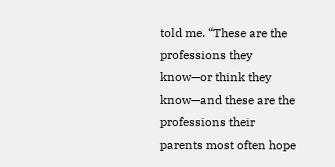told me. “These are the professions they know—or think they know—and these are the professions their parents most often hope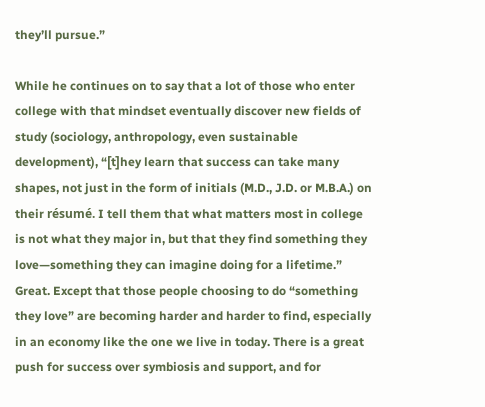they’ll pursue.”

While he continues on to say that a lot of those who enter college with that mindset eventually discover new fields of study (sociology, anthropology, even sustainable development), “[t]hey learn that success can take many shapes, not just in the form of initials (M.D., J.D. or M.B.A.) on their résumé. I tell them that what matters most in college is not what they major in, but that they find something they love—something they can imagine doing for a lifetime.” Great. Except that those people choosing to do “something they love” are becoming harder and harder to find, especially in an economy like the one we live in today. There is a great push for success over symbiosis and support, and for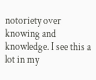notoriety over knowing and knowledge. I see this a lot in my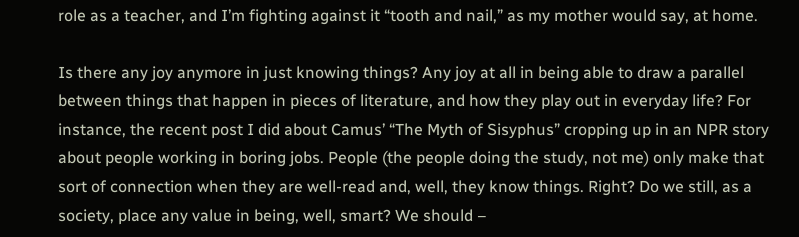role as a teacher, and I’m fighting against it “tooth and nail,” as my mother would say, at home.

Is there any joy anymore in just knowing things? Any joy at all in being able to draw a parallel between things that happen in pieces of literature, and how they play out in everyday life? For instance, the recent post I did about Camus’ “The Myth of Sisyphus” cropping up in an NPR story about people working in boring jobs. People (the people doing the study, not me) only make that sort of connection when they are well-read and, well, they know things. Right? Do we still, as a society, place any value in being, well, smart? We should –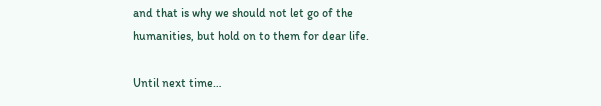and that is why we should not let go of the humanities, but hold on to them for dear life.

Until next time…